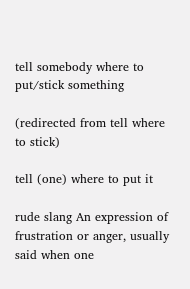tell somebody where to put/stick something

(redirected from tell where to stick)

tell (one) where to put it

rude slang An expression of frustration or anger, usually said when one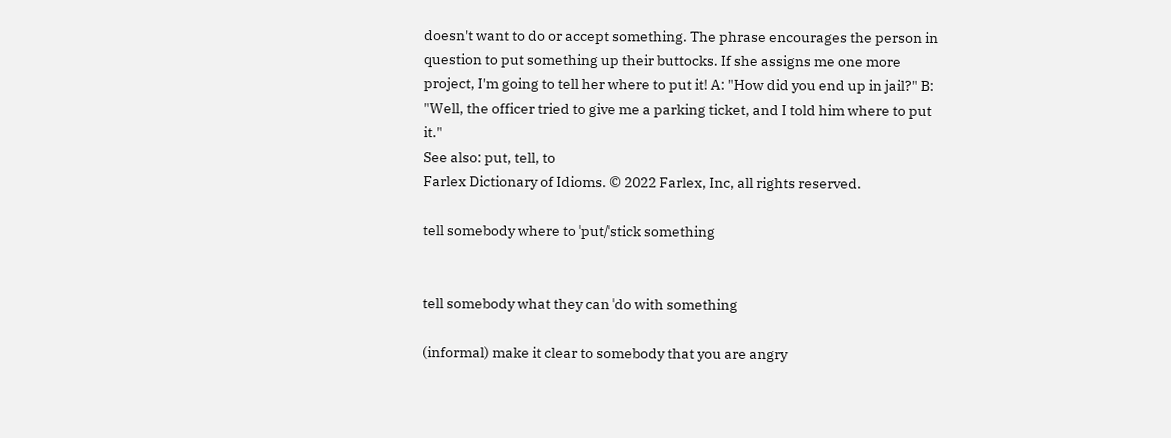doesn't want to do or accept something. The phrase encourages the person in question to put something up their buttocks. If she assigns me one more project, I'm going to tell her where to put it! A: "How did you end up in jail?" B: "Well, the officer tried to give me a parking ticket, and I told him where to put it."
See also: put, tell, to
Farlex Dictionary of Idioms. © 2022 Farlex, Inc, all rights reserved.

tell somebody where to ˈput/ˈstick something


tell somebody what they can ˈdo with something

(informal) make it clear to somebody that you are angry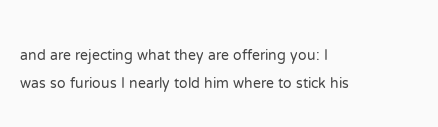and are rejecting what they are offering you: I was so furious I nearly told him where to stick his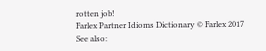rotten job!
Farlex Partner Idioms Dictionary © Farlex 2017
See also: